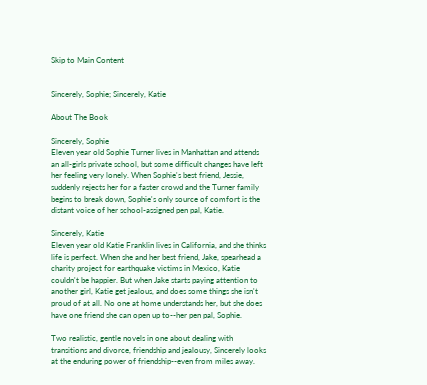Skip to Main Content


Sincerely, Sophie; Sincerely, Katie

About The Book

Sincerely, Sophie
Eleven year old Sophie Turner lives in Manhattan and attends an all-girls private school, but some difficult changes have left her feeling very lonely. When Sophie's best friend, Jessie, suddenly rejects her for a faster crowd and the Turner family begins to break down, Sophie's only source of comfort is the distant voice of her school-assigned pen pal, Katie.

Sincerely, Katie
Eleven year old Katie Franklin lives in California, and she thinks life is perfect. When she and her best friend, Jake, spearhead a charity project for earthquake victims in Mexico, Katie couldn't be happier. But when Jake starts paying attention to another girl, Katie get jealous, and does some things she isn't proud of at all. No one at home understands her, but she does have one friend she can open up to--her pen pal, Sophie.

Two realistic, gentle novels in one about dealing with transitions and divorce, friendship and jealousy, Sincerely looks at the enduring power of friendship--even from miles away.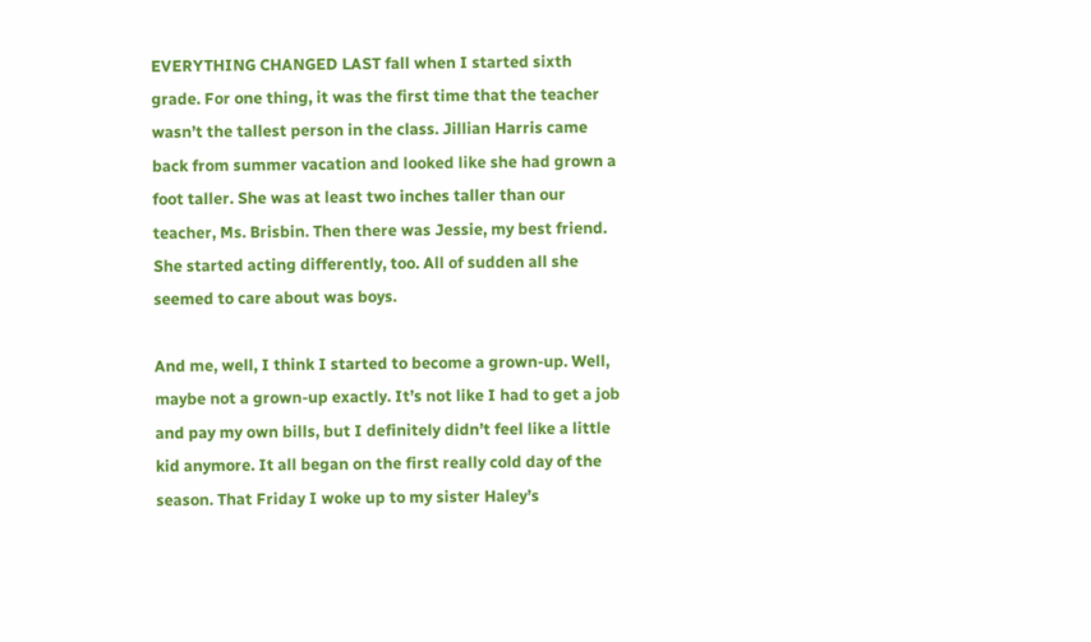EVERYTHING CHANGED LAST fall when I started sixth grade. For one thing, it was the first time that the teacher wasn’t the tallest person in the class. Jillian Harris came back from summer vacation and looked like she had grown a foot taller. She was at least two inches taller than our teacher, Ms. Brisbin. Then there was Jessie, my best friend. She started acting differently, too. All of sudden all she seemed to care about was boys.

And me, well, I think I started to become a grown-up. Well, maybe not a grown-up exactly. It’s not like I had to get a job and pay my own bills, but I definitely didn’t feel like a little kid anymore. It all began on the first really cold day of the season. That Friday I woke up to my sister Haley’s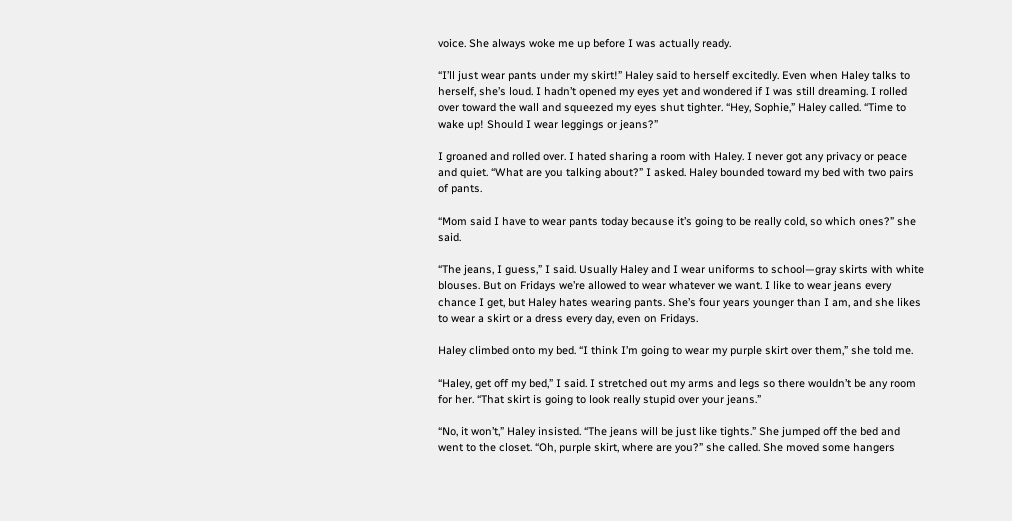voice. She always woke me up before I was actually ready.

“I’ll just wear pants under my skirt!” Haley said to herself excitedly. Even when Haley talks to herself, she’s loud. I hadn’t opened my eyes yet and wondered if I was still dreaming. I rolled over toward the wall and squeezed my eyes shut tighter. “Hey, Sophie,” Haley called. “Time to wake up! Should I wear leggings or jeans?”

I groaned and rolled over. I hated sharing a room with Haley. I never got any privacy or peace and quiet. “What are you talking about?” I asked. Haley bounded toward my bed with two pairs of pants.

“Mom said I have to wear pants today because it’s going to be really cold, so which ones?” she said.

“The jeans, I guess,” I said. Usually Haley and I wear uniforms to school—gray skirts with white blouses. But on Fridays we’re allowed to wear whatever we want. I like to wear jeans every chance I get, but Haley hates wearing pants. She’s four years younger than I am, and she likes to wear a skirt or a dress every day, even on Fridays.

Haley climbed onto my bed. “I think I’m going to wear my purple skirt over them,” she told me.

“Haley, get off my bed,” I said. I stretched out my arms and legs so there wouldn’t be any room for her. “That skirt is going to look really stupid over your jeans.”

“No, it won’t,” Haley insisted. “The jeans will be just like tights.” She jumped off the bed and went to the closet. “Oh, purple skirt, where are you?” she called. She moved some hangers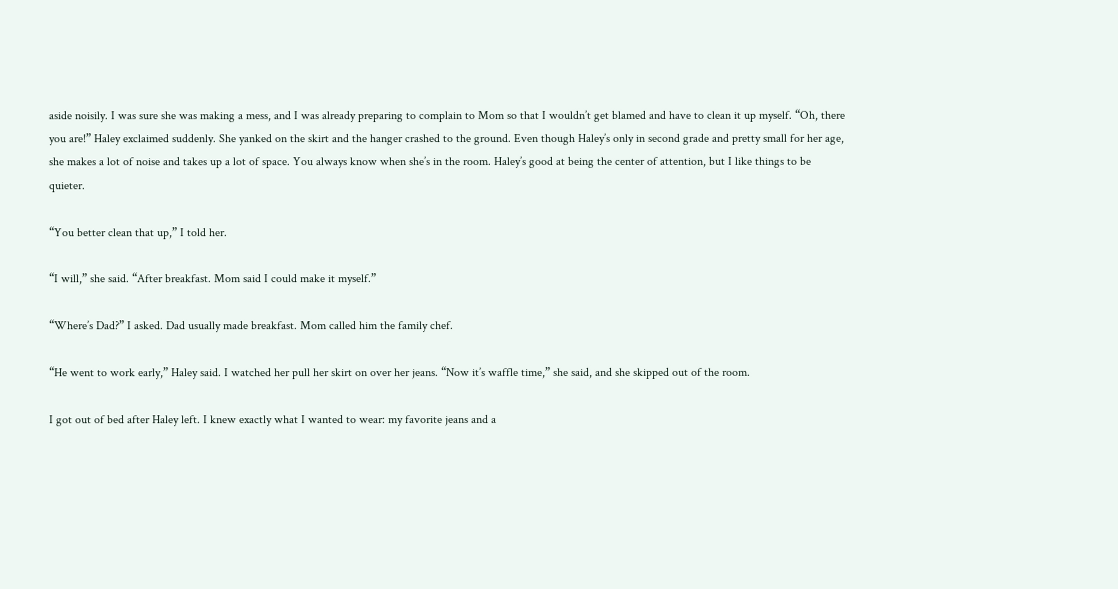aside noisily. I was sure she was making a mess, and I was already preparing to complain to Mom so that I wouldn’t get blamed and have to clean it up myself. “Oh, there you are!” Haley exclaimed suddenly. She yanked on the skirt and the hanger crashed to the ground. Even though Haley’s only in second grade and pretty small for her age, she makes a lot of noise and takes up a lot of space. You always know when she’s in the room. Haley’s good at being the center of attention, but I like things to be quieter.

“You better clean that up,” I told her.

“I will,” she said. “After breakfast. Mom said I could make it myself.”

“Where’s Dad?” I asked. Dad usually made breakfast. Mom called him the family chef.

“He went to work early,” Haley said. I watched her pull her skirt on over her jeans. “Now it’s waffle time,” she said, and she skipped out of the room.

I got out of bed after Haley left. I knew exactly what I wanted to wear: my favorite jeans and a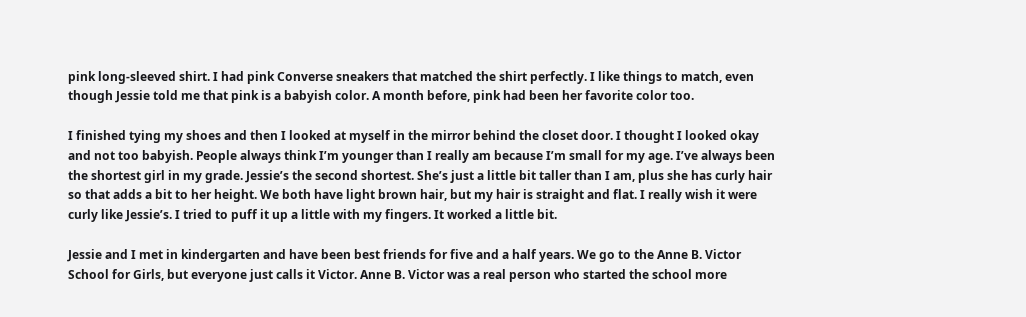pink long-sleeved shirt. I had pink Converse sneakers that matched the shirt perfectly. I like things to match, even though Jessie told me that pink is a babyish color. A month before, pink had been her favorite color too.

I finished tying my shoes and then I looked at myself in the mirror behind the closet door. I thought I looked okay and not too babyish. People always think I’m younger than I really am because I’m small for my age. I’ve always been the shortest girl in my grade. Jessie’s the second shortest. She’s just a little bit taller than I am, plus she has curly hair so that adds a bit to her height. We both have light brown hair, but my hair is straight and flat. I really wish it were curly like Jessie’s. I tried to puff it up a little with my fingers. It worked a little bit.

Jessie and I met in kindergarten and have been best friends for five and a half years. We go to the Anne B. Victor School for Girls, but everyone just calls it Victor. Anne B. Victor was a real person who started the school more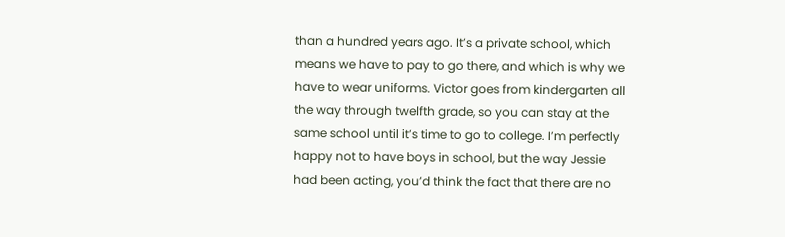than a hundred years ago. It’s a private school, which means we have to pay to go there, and which is why we have to wear uniforms. Victor goes from kindergarten all the way through twelfth grade, so you can stay at the same school until it’s time to go to college. I’m perfectly happy not to have boys in school, but the way Jessie had been acting, you’d think the fact that there are no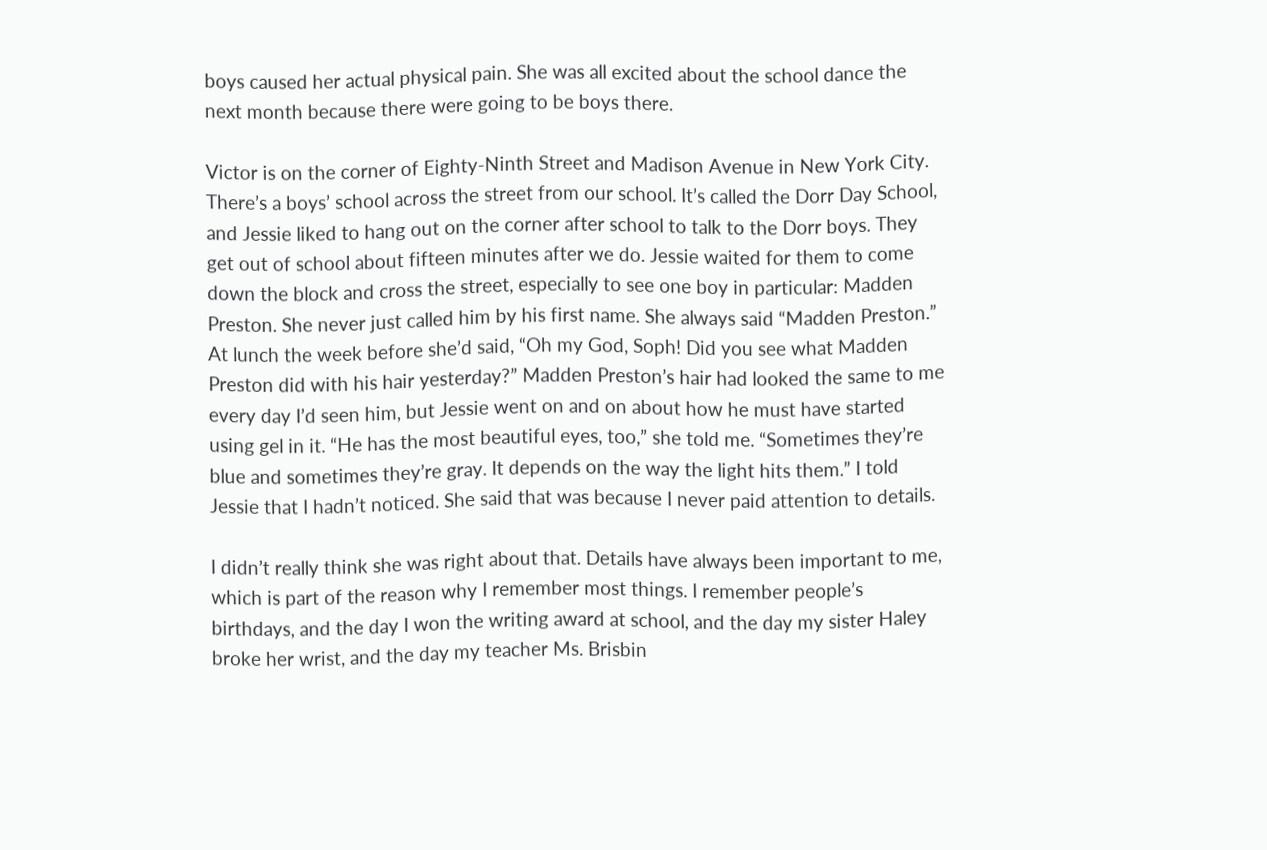boys caused her actual physical pain. She was all excited about the school dance the next month because there were going to be boys there.

Victor is on the corner of Eighty-Ninth Street and Madison Avenue in New York City. There’s a boys’ school across the street from our school. It’s called the Dorr Day School, and Jessie liked to hang out on the corner after school to talk to the Dorr boys. They get out of school about fifteen minutes after we do. Jessie waited for them to come down the block and cross the street, especially to see one boy in particular: Madden Preston. She never just called him by his first name. She always said “Madden Preston.” At lunch the week before she’d said, “Oh my God, Soph! Did you see what Madden Preston did with his hair yesterday?” Madden Preston’s hair had looked the same to me every day I’d seen him, but Jessie went on and on about how he must have started using gel in it. “He has the most beautiful eyes, too,” she told me. “Sometimes they’re blue and sometimes they’re gray. It depends on the way the light hits them.” I told Jessie that I hadn’t noticed. She said that was because I never paid attention to details.

I didn’t really think she was right about that. Details have always been important to me, which is part of the reason why I remember most things. I remember people’s birthdays, and the day I won the writing award at school, and the day my sister Haley broke her wrist, and the day my teacher Ms. Brisbin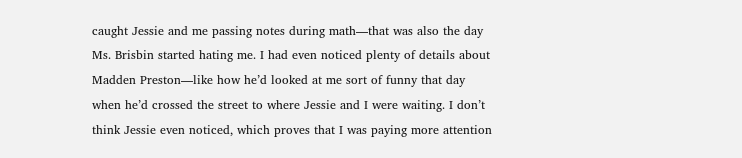caught Jessie and me passing notes during math—that was also the day Ms. Brisbin started hating me. I had even noticed plenty of details about Madden Preston—like how he’d looked at me sort of funny that day when he’d crossed the street to where Jessie and I were waiting. I don’t think Jessie even noticed, which proves that I was paying more attention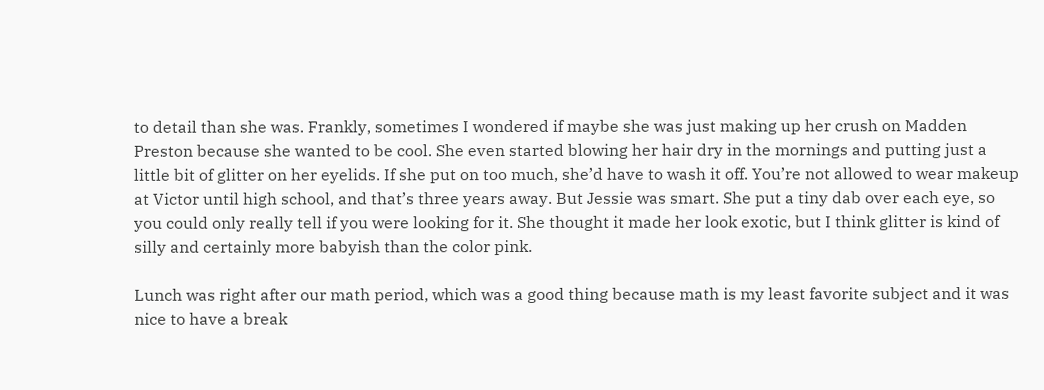to detail than she was. Frankly, sometimes I wondered if maybe she was just making up her crush on Madden Preston because she wanted to be cool. She even started blowing her hair dry in the mornings and putting just a little bit of glitter on her eyelids. If she put on too much, she’d have to wash it off. You’re not allowed to wear makeup at Victor until high school, and that’s three years away. But Jessie was smart. She put a tiny dab over each eye, so you could only really tell if you were looking for it. She thought it made her look exotic, but I think glitter is kind of silly and certainly more babyish than the color pink.

Lunch was right after our math period, which was a good thing because math is my least favorite subject and it was nice to have a break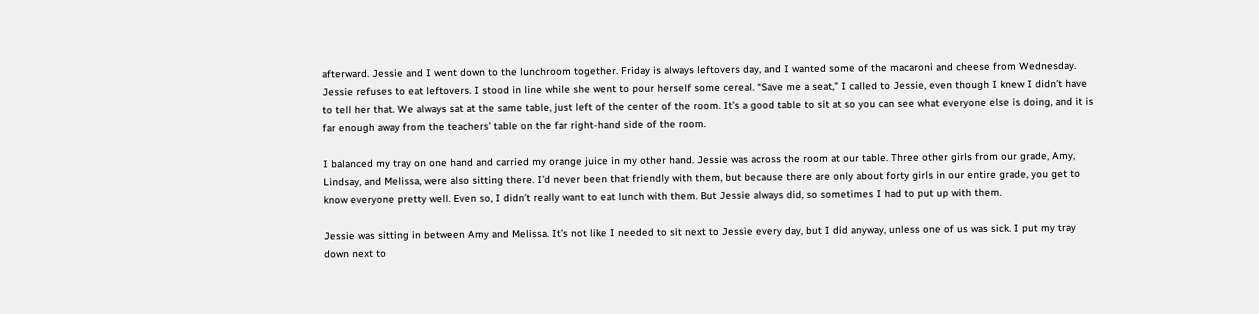afterward. Jessie and I went down to the lunchroom together. Friday is always leftovers day, and I wanted some of the macaroni and cheese from Wednesday. Jessie refuses to eat leftovers. I stood in line while she went to pour herself some cereal. “Save me a seat,” I called to Jessie, even though I knew I didn’t have to tell her that. We always sat at the same table, just left of the center of the room. It’s a good table to sit at so you can see what everyone else is doing, and it is far enough away from the teachers’ table on the far right-hand side of the room.

I balanced my tray on one hand and carried my orange juice in my other hand. Jessie was across the room at our table. Three other girls from our grade, Amy, Lindsay, and Melissa, were also sitting there. I’d never been that friendly with them, but because there are only about forty girls in our entire grade, you get to know everyone pretty well. Even so, I didn’t really want to eat lunch with them. But Jessie always did, so sometimes I had to put up with them.

Jessie was sitting in between Amy and Melissa. It’s not like I needed to sit next to Jessie every day, but I did anyway, unless one of us was sick. I put my tray down next to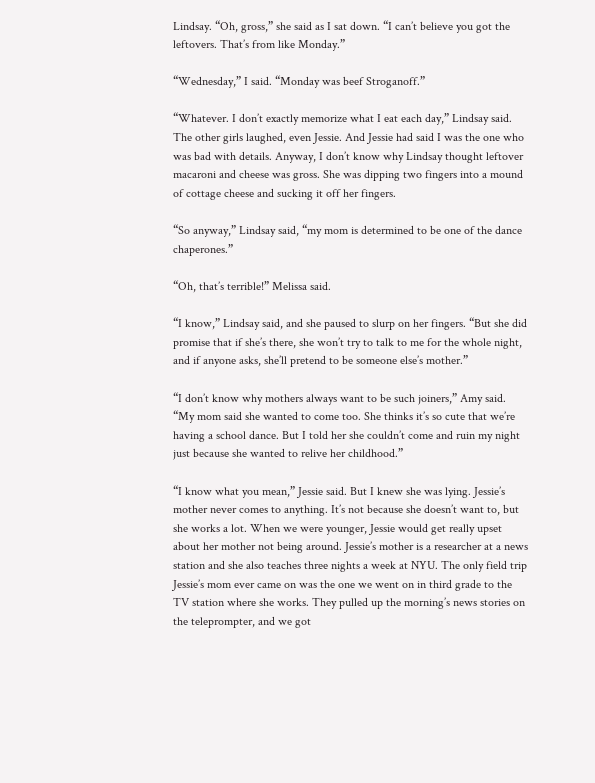Lindsay. “Oh, gross,” she said as I sat down. “I can’t believe you got the leftovers. That’s from like Monday.”

“Wednesday,” I said. “Monday was beef Stroganoff.”

“Whatever. I don’t exactly memorize what I eat each day,” Lindsay said. The other girls laughed, even Jessie. And Jessie had said I was the one who was bad with details. Anyway, I don’t know why Lindsay thought leftover macaroni and cheese was gross. She was dipping two fingers into a mound of cottage cheese and sucking it off her fingers.

“So anyway,” Lindsay said, “my mom is determined to be one of the dance chaperones.”

“Oh, that’s terrible!” Melissa said.

“I know,” Lindsay said, and she paused to slurp on her fingers. “But she did promise that if she’s there, she won’t try to talk to me for the whole night, and if anyone asks, she’ll pretend to be someone else’s mother.”

“I don’t know why mothers always want to be such joiners,” Amy said. “My mom said she wanted to come too. She thinks it’s so cute that we’re having a school dance. But I told her she couldn’t come and ruin my night just because she wanted to relive her childhood.”

“I know what you mean,” Jessie said. But I knew she was lying. Jessie’s mother never comes to anything. It’s not because she doesn’t want to, but she works a lot. When we were younger, Jessie would get really upset about her mother not being around. Jessie’s mother is a researcher at a news station and she also teaches three nights a week at NYU. The only field trip Jessie’s mom ever came on was the one we went on in third grade to the TV station where she works. They pulled up the morning’s news stories on the teleprompter, and we got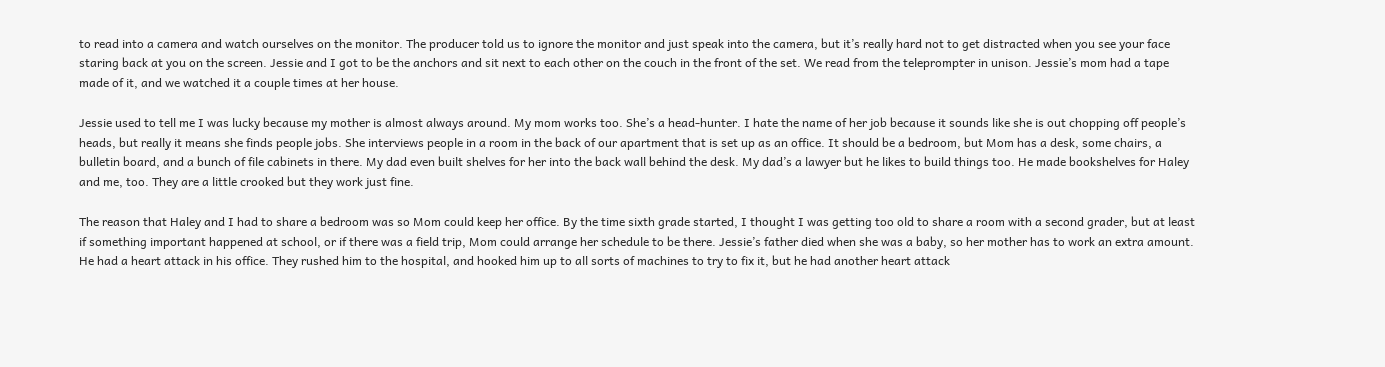to read into a camera and watch ourselves on the monitor. The producer told us to ignore the monitor and just speak into the camera, but it’s really hard not to get distracted when you see your face staring back at you on the screen. Jessie and I got to be the anchors and sit next to each other on the couch in the front of the set. We read from the teleprompter in unison. Jessie’s mom had a tape made of it, and we watched it a couple times at her house.

Jessie used to tell me I was lucky because my mother is almost always around. My mom works too. She’s a head-hunter. I hate the name of her job because it sounds like she is out chopping off people’s heads, but really it means she finds people jobs. She interviews people in a room in the back of our apartment that is set up as an office. It should be a bedroom, but Mom has a desk, some chairs, a bulletin board, and a bunch of file cabinets in there. My dad even built shelves for her into the back wall behind the desk. My dad’s a lawyer but he likes to build things too. He made bookshelves for Haley and me, too. They are a little crooked but they work just fine.

The reason that Haley and I had to share a bedroom was so Mom could keep her office. By the time sixth grade started, I thought I was getting too old to share a room with a second grader, but at least if something important happened at school, or if there was a field trip, Mom could arrange her schedule to be there. Jessie’s father died when she was a baby, so her mother has to work an extra amount. He had a heart attack in his office. They rushed him to the hospital, and hooked him up to all sorts of machines to try to fix it, but he had another heart attack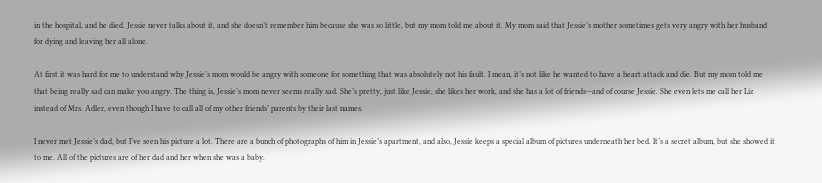in the hospital, and he died. Jessie never talks about it, and she doesn’t remember him because she was so little, but my mom told me about it. My mom said that Jessie’s mother sometimes gets very angry with her husband for dying and leaving her all alone.

At first it was hard for me to understand why Jessie’s mom would be angry with someone for something that was absolutely not his fault. I mean, it’s not like he wanted to have a heart attack and die. But my mom told me that being really sad can make you angry. The thing is, Jessie’s mom never seems really sad. She’s pretty, just like Jessie, she likes her work, and she has a lot of friends—and of course Jessie. She even lets me call her Liz instead of Mrs. Adler, even though I have to call all of my other friends’ parents by their last names.

I never met Jessie’s dad, but I’ve seen his picture a lot. There are a bunch of photographs of him in Jessie’s apartment, and also, Jessie keeps a special album of pictures underneath her bed. It’s a secret album, but she showed it to me. All of the pictures are of her dad and her when she was a baby.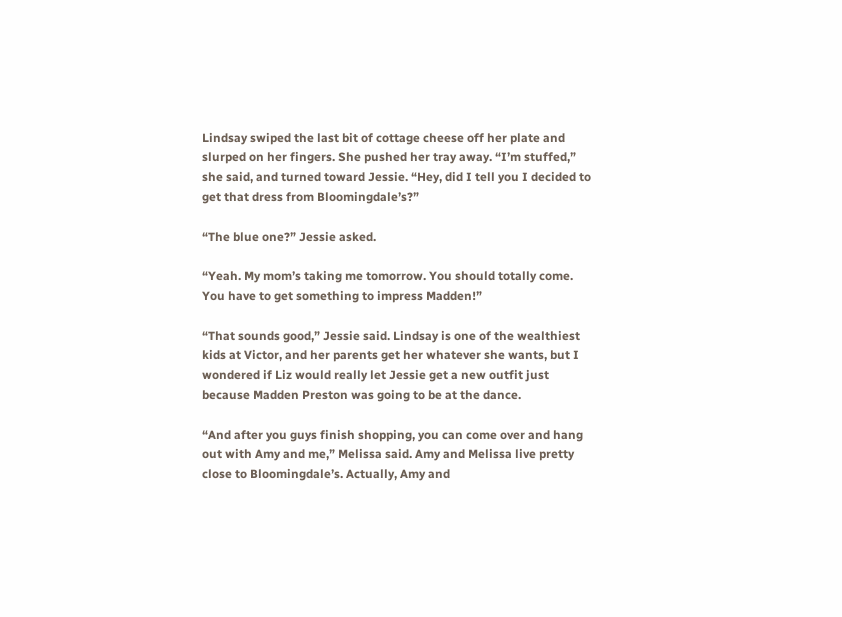Lindsay swiped the last bit of cottage cheese off her plate and slurped on her fingers. She pushed her tray away. “I’m stuffed,” she said, and turned toward Jessie. “Hey, did I tell you I decided to get that dress from Bloomingdale’s?”

“The blue one?” Jessie asked.

“Yeah. My mom’s taking me tomorrow. You should totally come. You have to get something to impress Madden!”

“That sounds good,” Jessie said. Lindsay is one of the wealthiest kids at Victor, and her parents get her whatever she wants, but I wondered if Liz would really let Jessie get a new outfit just because Madden Preston was going to be at the dance.

“And after you guys finish shopping, you can come over and hang out with Amy and me,” Melissa said. Amy and Melissa live pretty close to Bloomingdale’s. Actually, Amy and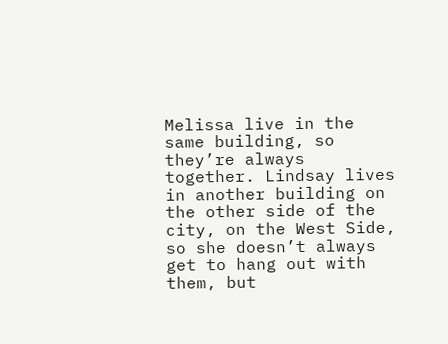Melissa live in the same building, so they’re always together. Lindsay lives in another building on the other side of the city, on the West Side, so she doesn’t always get to hang out with them, but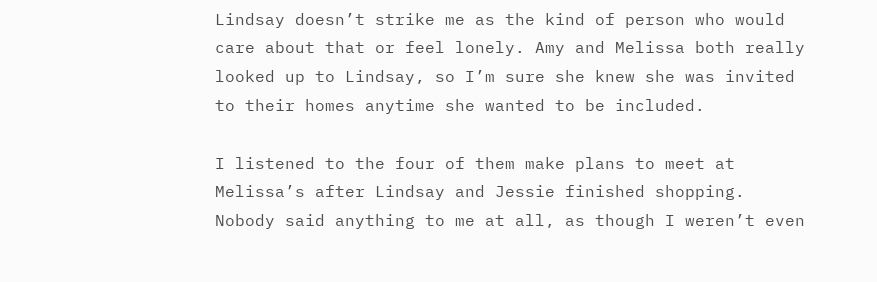Lindsay doesn’t strike me as the kind of person who would care about that or feel lonely. Amy and Melissa both really looked up to Lindsay, so I’m sure she knew she was invited to their homes anytime she wanted to be included.

I listened to the four of them make plans to meet at Melissa’s after Lindsay and Jessie finished shopping. Nobody said anything to me at all, as though I weren’t even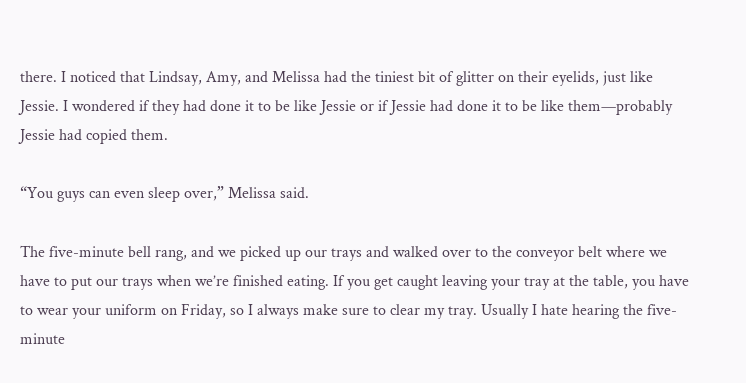there. I noticed that Lindsay, Amy, and Melissa had the tiniest bit of glitter on their eyelids, just like Jessie. I wondered if they had done it to be like Jessie or if Jessie had done it to be like them—probably Jessie had copied them.

“You guys can even sleep over,” Melissa said.

The five-minute bell rang, and we picked up our trays and walked over to the conveyor belt where we have to put our trays when we’re finished eating. If you get caught leaving your tray at the table, you have to wear your uniform on Friday, so I always make sure to clear my tray. Usually I hate hearing the five-minute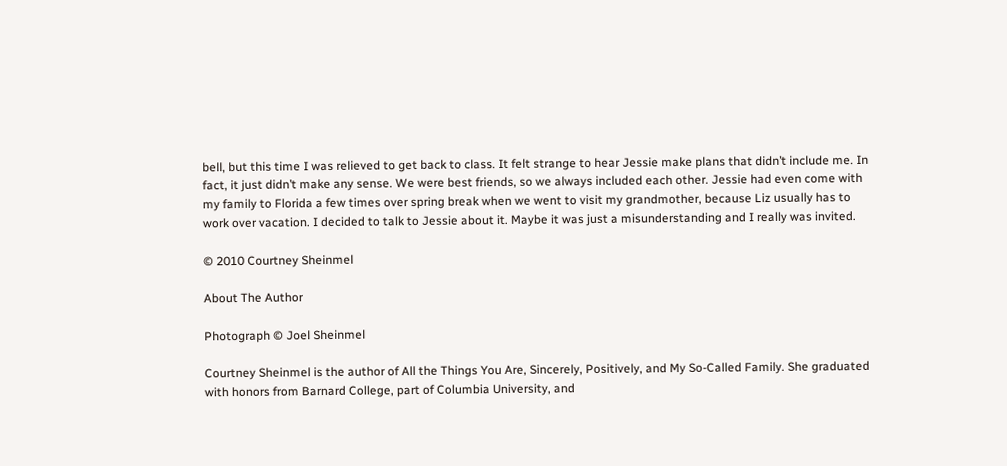bell, but this time I was relieved to get back to class. It felt strange to hear Jessie make plans that didn’t include me. In fact, it just didn’t make any sense. We were best friends, so we always included each other. Jessie had even come with my family to Florida a few times over spring break when we went to visit my grandmother, because Liz usually has to work over vacation. I decided to talk to Jessie about it. Maybe it was just a misunderstanding and I really was invited.

© 2010 Courtney Sheinmel

About The Author

Photograph © Joel Sheinmel

Courtney Sheinmel is the author of All the Things You Are, Sincerely, Positively, and My So-Called Family. She graduated with honors from Barnard College, part of Columbia University, and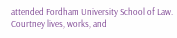attended Fordham University School of Law. Courtney lives, works, and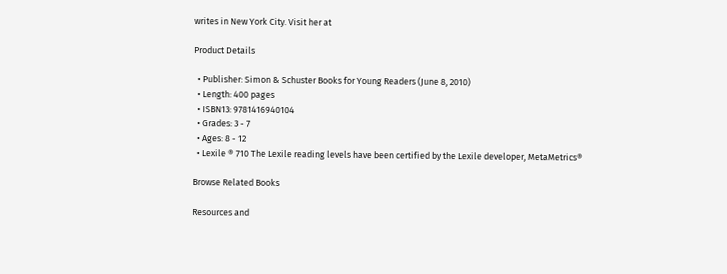writes in New York City. Visit her at

Product Details

  • Publisher: Simon & Schuster Books for Young Readers (June 8, 2010)
  • Length: 400 pages
  • ISBN13: 9781416940104
  • Grades: 3 - 7
  • Ages: 8 - 12
  • Lexile ® 710 The Lexile reading levels have been certified by the Lexile developer, MetaMetrics®

Browse Related Books

Resources and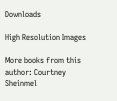Downloads

High Resolution Images

More books from this author: Courtney Sheinmel